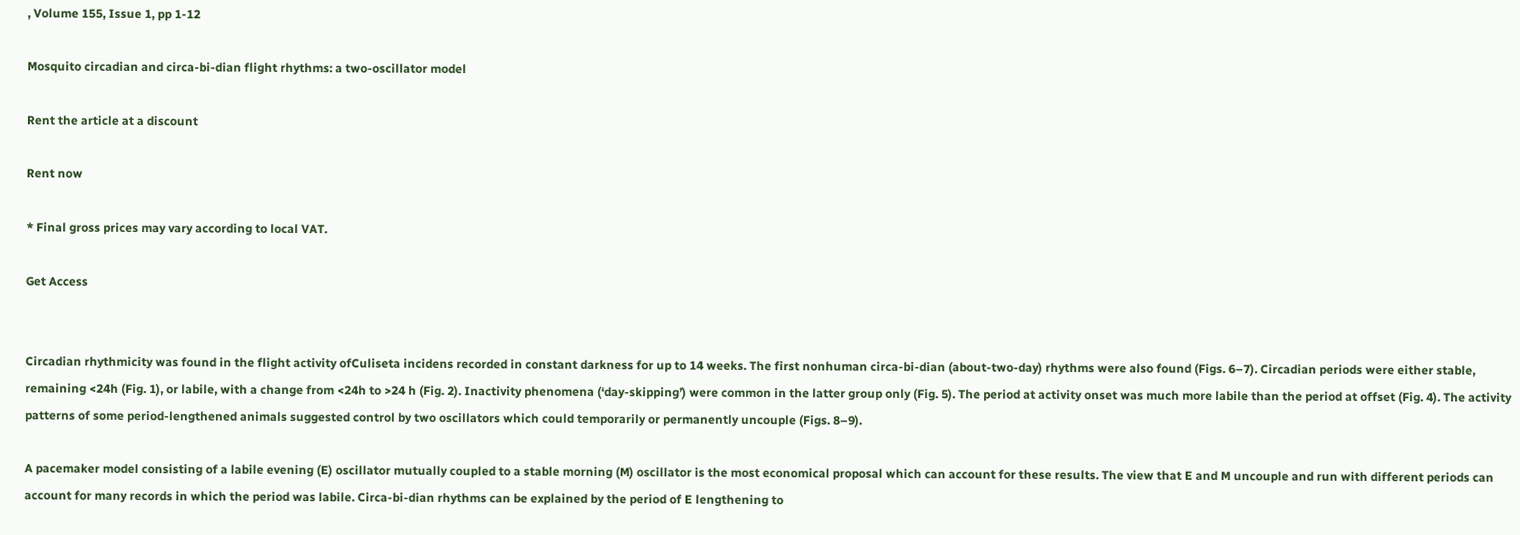, Volume 155, Issue 1, pp 1-12

Mosquito circadian and circa-bi-dian flight rhythms: a two-oscillator model

Rent the article at a discount

Rent now

* Final gross prices may vary according to local VAT.

Get Access


Circadian rhythmicity was found in the flight activity ofCuliseta incidens recorded in constant darkness for up to 14 weeks. The first nonhuman circa-bi-dian (about-two-day) rhythms were also found (Figs. 6–7). Circadian periods were either stable, remaining <24h (Fig. 1), or labile, with a change from <24h to >24 h (Fig. 2). Inactivity phenomena (‘day-skipping’) were common in the latter group only (Fig. 5). The period at activity onset was much more labile than the period at offset (Fig. 4). The activity patterns of some period-lengthened animals suggested control by two oscillators which could temporarily or permanently uncouple (Figs. 8–9).

A pacemaker model consisting of a labile evening (E) oscillator mutually coupled to a stable morning (M) oscillator is the most economical proposal which can account for these results. The view that E and M uncouple and run with different periods can account for many records in which the period was labile. Circa-bi-dian rhythms can be explained by the period of E lengthening to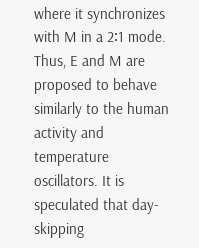where it synchronizes with M in a 2∶1 mode. Thus, E and M are proposed to behave similarly to the human activity and temperature oscillators. It is speculated that day-skipping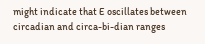might indicate that E oscillates between circadian and circa-bi-dian ranges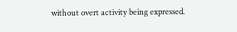without overt activity being expressed.